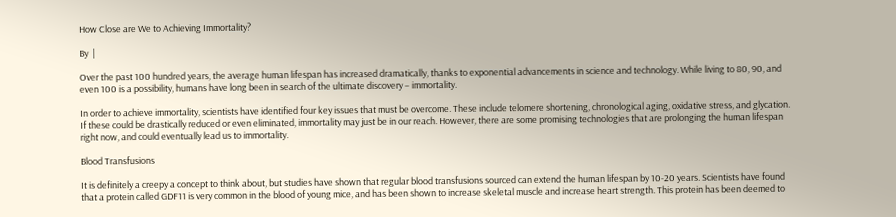How Close are We to Achieving Immortality?

By  |

Over the past 100 hundred years, the average human lifespan has increased dramatically, thanks to exponential advancements in science and technology. While living to 80, 90, and even 100 is a possibility, humans have long been in search of the ultimate discovery – immortality.

In order to achieve immortality, scientists have identified four key issues that must be overcome. These include telomere shortening, chronological aging, oxidative stress, and glycation. If these could be drastically reduced or even eliminated, immortality may just be in our reach. However, there are some promising technologies that are prolonging the human lifespan right now, and could eventually lead us to immortality.

Blood Transfusions

It is definitely a creepy a concept to think about, but studies have shown that regular blood transfusions sourced can extend the human lifespan by 10-20 years. Scientists have found that a protein called GDF11 is very common in the blood of young mice, and has been shown to increase skeletal muscle and increase heart strength. This protein has been deemed to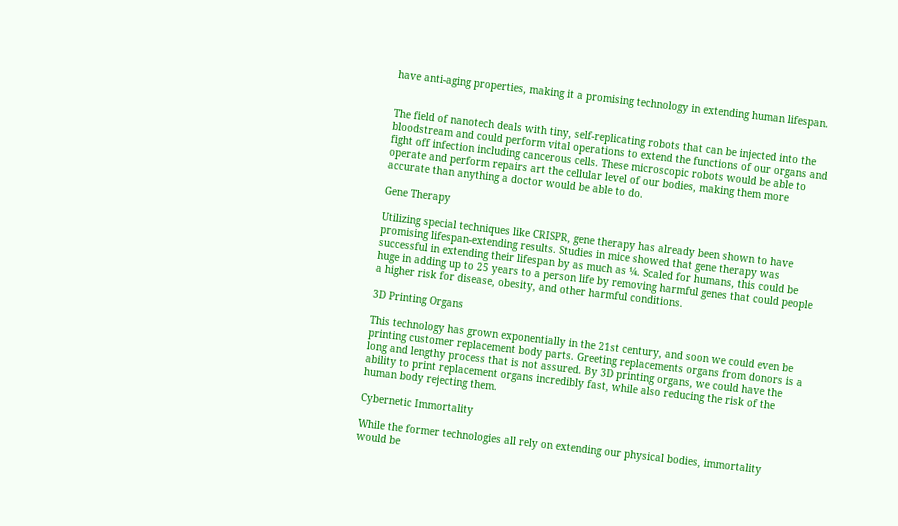have anti-aging properties, making it a promising technology in extending human lifespan.


The field of nanotech deals with tiny, self-replicating robots that can be injected into the bloodstream and could perform vital operations to extend the functions of our organs and fight off infection including cancerous cells. These microscopic robots would be able to operate and perform repairs art the cellular level of our bodies, making them more accurate than anything a doctor would be able to do.

Gene Therapy

Utilizing special techniques like CRISPR, gene therapy has already been shown to have promising lifespan-extending results. Studies in mice showed that gene therapy was successful in extending their lifespan by as much as ¼. Scaled for humans, this could be huge in adding up to 25 years to a person life by removing harmful genes that could people a higher risk for disease, obesity, and other harmful conditions.

3D Printing Organs

This technology has grown exponentially in the 21st century, and soon we could even be printing customer replacement body parts. Greeting replacements organs from donors is a long and lengthy process that is not assured. By 3D printing organs, we could have the ability to print replacement organs incredibly fast, while also reducing the risk of the human body rejecting them.

Cybernetic Immortality

While the former technologies all rely on extending our physical bodies, immortality would be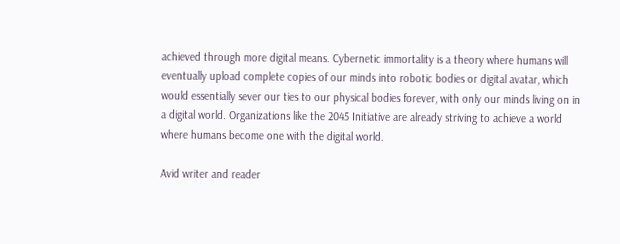achieved through more digital means. Cybernetic immortality is a theory where humans will eventually upload complete copies of our minds into robotic bodies or digital avatar, which would essentially sever our ties to our physical bodies forever, with only our minds living on in a digital world. Organizations like the 2045 Initiative are already striving to achieve a world where humans become one with the digital world.

Avid writer and reader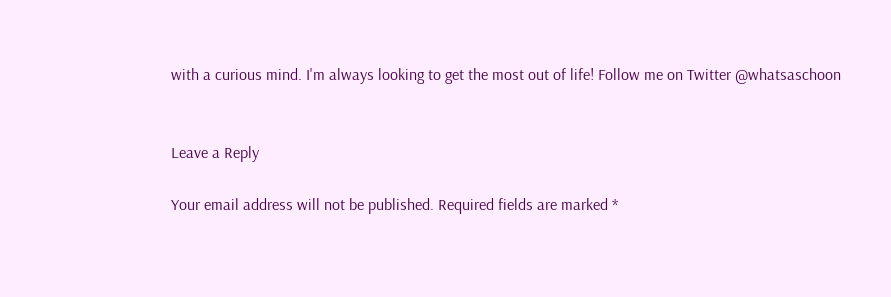with a curious mind. I'm always looking to get the most out of life! Follow me on Twitter @whatsaschoon


Leave a Reply

Your email address will not be published. Required fields are marked *